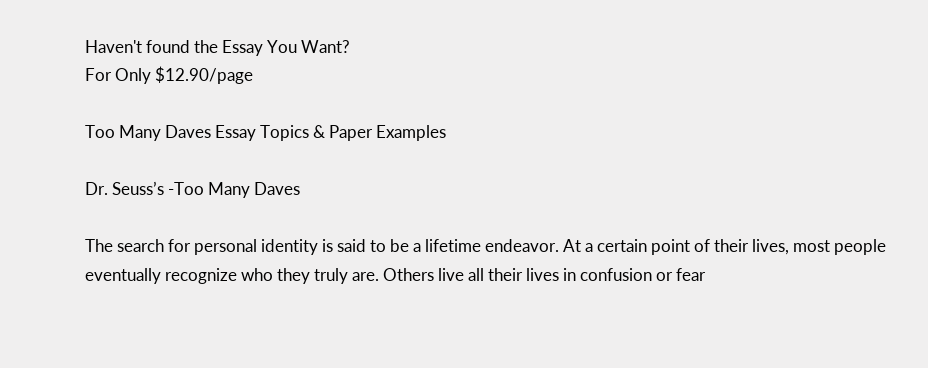Haven't found the Essay You Want?
For Only $12.90/page

Too Many Daves Essay Topics & Paper Examples

Dr. Seuss’s -Too Many Daves

The search for personal identity is said to be a lifetime endeavor. At a certain point of their lives, most people eventually recognize who they truly are. Others live all their lives in confusion or fear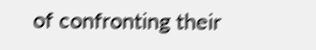of confronting their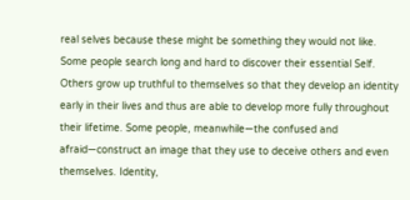real selves because these might be something they would not like. Some people search long and hard to discover their essential Self. Others grow up truthful to themselves so that they develop an identity early in their lives and thus are able to develop more fully throughout their lifetime. Some people, meanwhile—the confused and afraid—construct an image that they use to deceive others and even themselves. Identity,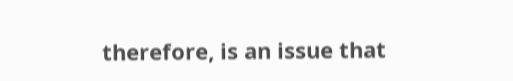therefore, is an issue that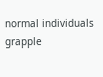normal individuals grapple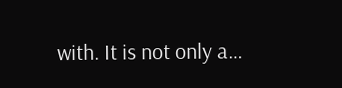with. It is not only a…